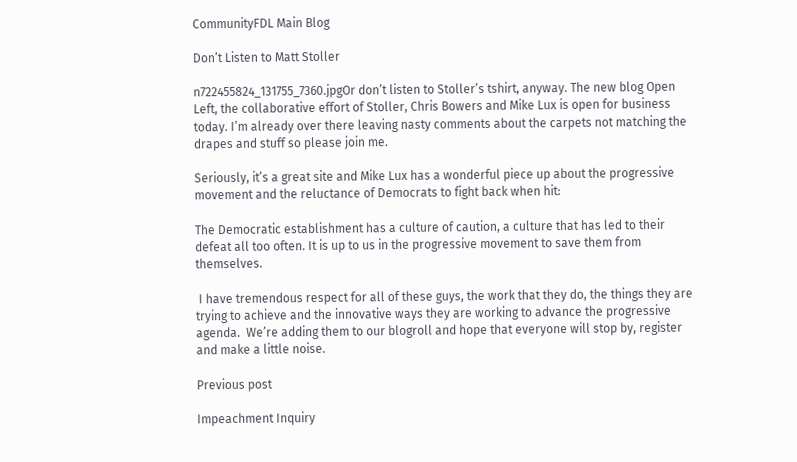CommunityFDL Main Blog

Don’t Listen to Matt Stoller

n722455824_131755_7360.jpgOr don’t listen to Stoller’s tshirt, anyway. The new blog Open Left, the collaborative effort of Stoller, Chris Bowers and Mike Lux is open for business today. I’m already over there leaving nasty comments about the carpets not matching the drapes and stuff so please join me.

Seriously, it’s a great site and Mike Lux has a wonderful piece up about the progressive movement and the reluctance of Democrats to fight back when hit:

The Democratic establishment has a culture of caution, a culture that has led to their defeat all too often. It is up to us in the progressive movement to save them from themselves.

 I have tremendous respect for all of these guys, the work that they do, the things they are trying to achieve and the innovative ways they are working to advance the progressive agenda.  We’re adding them to our blogroll and hope that everyone will stop by, register and make a little noise.

Previous post

Impeachment Inquiry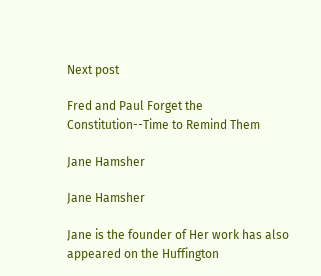Next post

Fred and Paul Forget the Constitution--Time to Remind Them

Jane Hamsher

Jane Hamsher

Jane is the founder of Her work has also appeared on the Huffington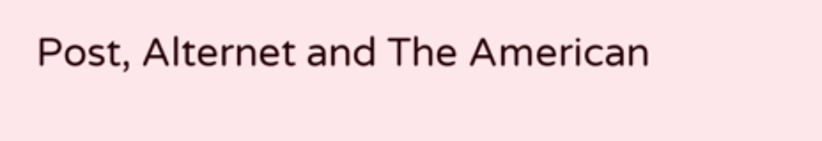Post, Alternet and The American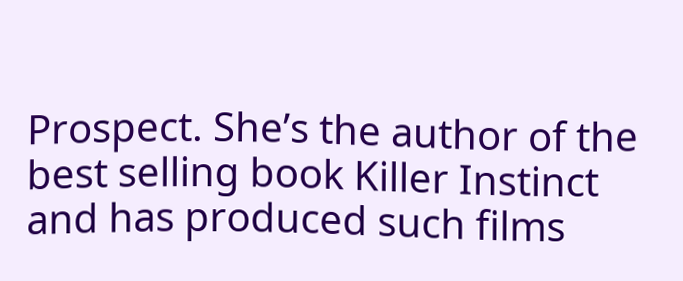Prospect. She’s the author of the best selling book Killer Instinct and has produced such films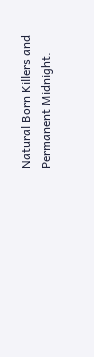Natural Born Killers and Permanent Midnight.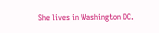She lives in Washington DC.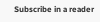Subscribe in a reader